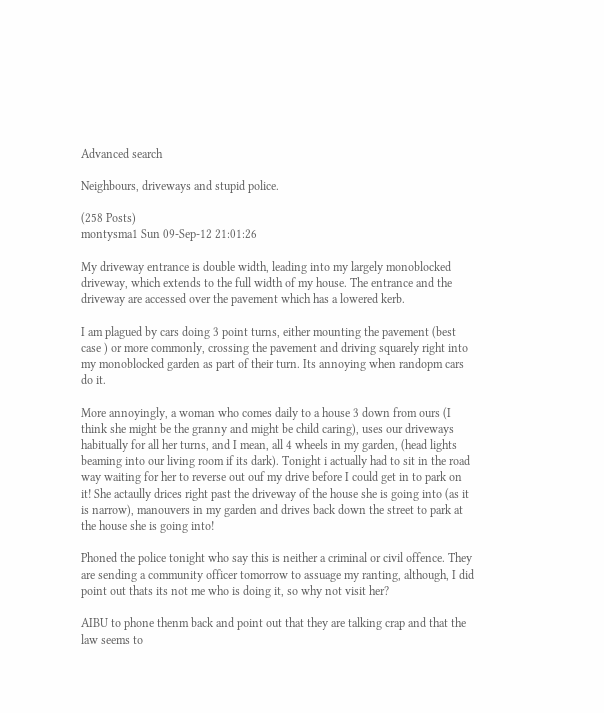Advanced search

Neighbours, driveways and stupid police.

(258 Posts)
montysma1 Sun 09-Sep-12 21:01:26

My driveway entrance is double width, leading into my largely monoblocked driveway, which extends to the full width of my house. The entrance and the driveway are accessed over the pavement which has a lowered kerb.

I am plagued by cars doing 3 point turns, either mounting the pavement (best case ) or more commonly, crossing the pavement and driving squarely right into my monoblocked garden as part of their turn. Its annoying when randopm cars do it.

More annoyingly, a woman who comes daily to a house 3 down from ours (I think she might be the granny and might be child caring), uses our driveways habitually for all her turns, and I mean, all 4 wheels in my garden, (head lights beaming into our living room if its dark). Tonight i actually had to sit in the road way waiting for her to reverse out ouf my drive before I could get in to park on it! She actaully drices right past the driveway of the house she is going into (as it is narrow), manouvers in my garden and drives back down the street to park at the house she is going into!

Phoned the police tonight who say this is neither a criminal or civil offence. They are sending a community officer tomorrow to assuage my ranting, although, I did point out thats its not me who is doing it, so why not visit her?

AIBU to phone thenm back and point out that they are talking crap and that the law seems to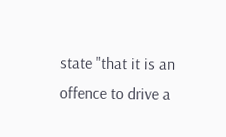state "that it is an offence to drive a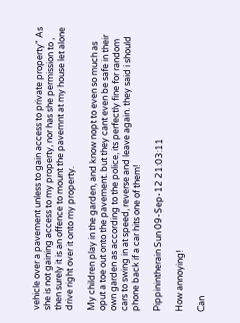vehicle over a pavement unless to gain access to private property" As she is not gaining access to my property, nor has she permission to , then surely it is an offence to mount the pavemnt at my house let alone drive right over it onto my property.

My children play in the garden, and know nopt to even so much as oput a toe out onto the pavement. but they cant even be safe in their own garden as according to the police, its perfectly fine for random cars to swing in at speed, reverse and leave again. they said i should phone back if a car hits one of them!

Pippinintherain Sun 09-Sep-12 21:03:11

How annoying!

Can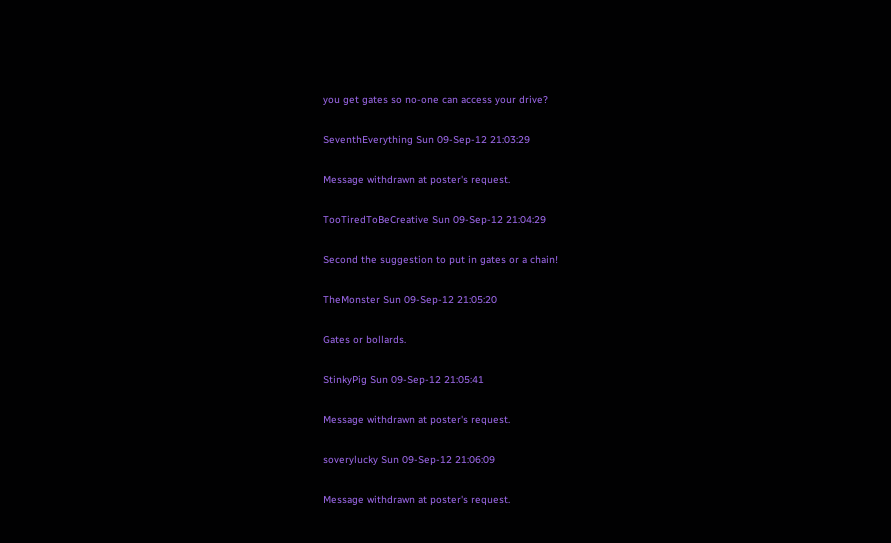you get gates so no-one can access your drive?

SeventhEverything Sun 09-Sep-12 21:03:29

Message withdrawn at poster's request.

TooTiredToBeCreative Sun 09-Sep-12 21:04:29

Second the suggestion to put in gates or a chain!

TheMonster Sun 09-Sep-12 21:05:20

Gates or bollards.

StinkyPig Sun 09-Sep-12 21:05:41

Message withdrawn at poster's request.

soverylucky Sun 09-Sep-12 21:06:09

Message withdrawn at poster's request.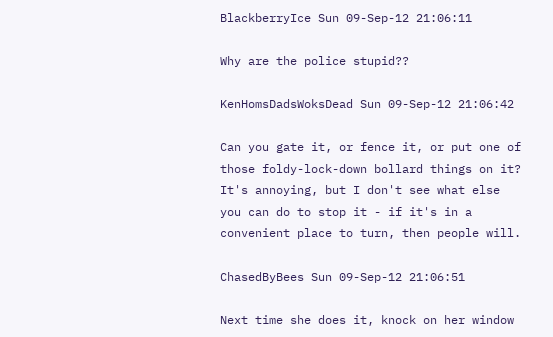BlackberryIce Sun 09-Sep-12 21:06:11

Why are the police stupid??

KenHomsDadsWoksDead Sun 09-Sep-12 21:06:42

Can you gate it, or fence it, or put one of those foldy-lock-down bollard things on it? It's annoying, but I don't see what else you can do to stop it - if it's in a convenient place to turn, then people will.

ChasedByBees Sun 09-Sep-12 21:06:51

Next time she does it, knock on her window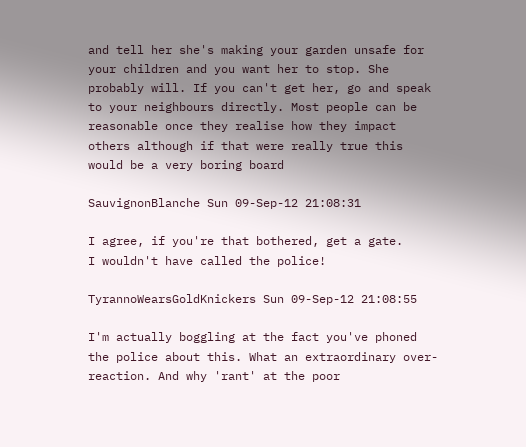and tell her she's making your garden unsafe for your children and you want her to stop. She probably will. If you can't get her, go and speak to your neighbours directly. Most people can be reasonable once they realise how they impact others although if that were really true this would be a very boring board

SauvignonBlanche Sun 09-Sep-12 21:08:31

I agree, if you're that bothered, get a gate.
I wouldn't have called the police!

TyrannoWearsGoldKnickers Sun 09-Sep-12 21:08:55

I'm actually boggling at the fact you've phoned the police about this. What an extraordinary over-reaction. And why 'rant' at the poor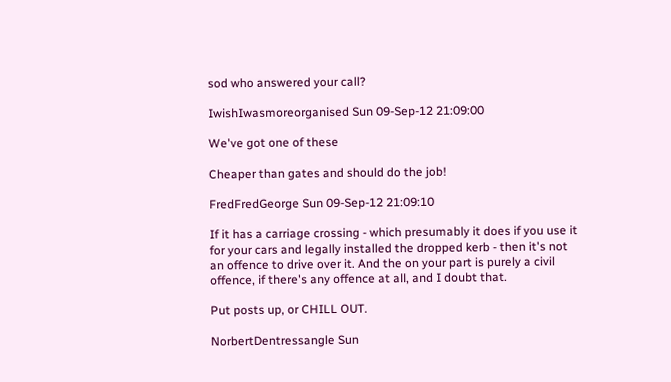sod who answered your call?

IwishIwasmoreorganised Sun 09-Sep-12 21:09:00

We've got one of these

Cheaper than gates and should do the job!

FredFredGeorge Sun 09-Sep-12 21:09:10

If it has a carriage crossing - which presumably it does if you use it for your cars and legally installed the dropped kerb - then it's not an offence to drive over it. And the on your part is purely a civil offence, if there's any offence at all, and I doubt that.

Put posts up, or CHILL OUT.

NorbertDentressangle Sun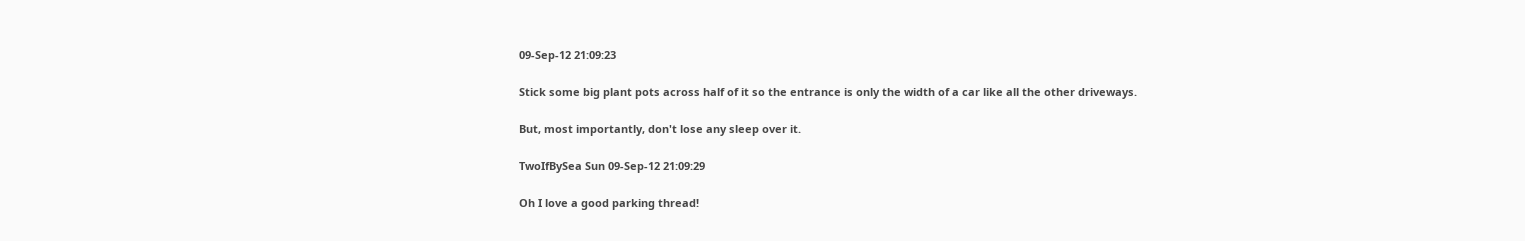09-Sep-12 21:09:23

Stick some big plant pots across half of it so the entrance is only the width of a car like all the other driveways.

But, most importantly, don't lose any sleep over it.

TwoIfBySea Sun 09-Sep-12 21:09:29

Oh I love a good parking thread!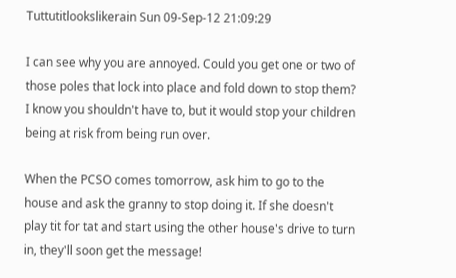Tuttutitlookslikerain Sun 09-Sep-12 21:09:29

I can see why you are annoyed. Could you get one or two of those poles that lock into place and fold down to stop them? I know you shouldn't have to, but it would stop your children being at risk from being run over.

When the PCSO comes tomorrow, ask him to go to the house and ask the granny to stop doing it. If she doesn't play tit for tat and start using the other house's drive to turn in, they'll soon get the message!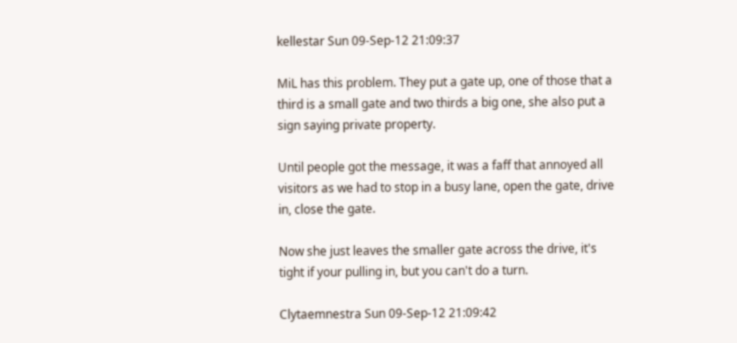kellestar Sun 09-Sep-12 21:09:37

MiL has this problem. They put a gate up, one of those that a third is a small gate and two thirds a big one, she also put a sign saying private property.

Until people got the message, it was a faff that annoyed all visitors as we had to stop in a busy lane, open the gate, drive in, close the gate.

Now she just leaves the smaller gate across the drive, it's tight if your pulling in, but you can't do a turn.

Clytaemnestra Sun 09-Sep-12 21:09:42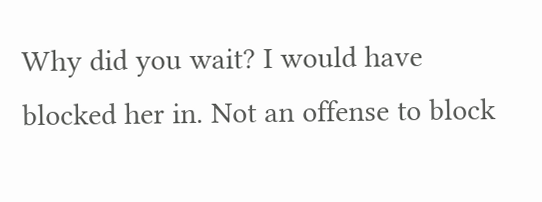Why did you wait? I would have blocked her in. Not an offense to block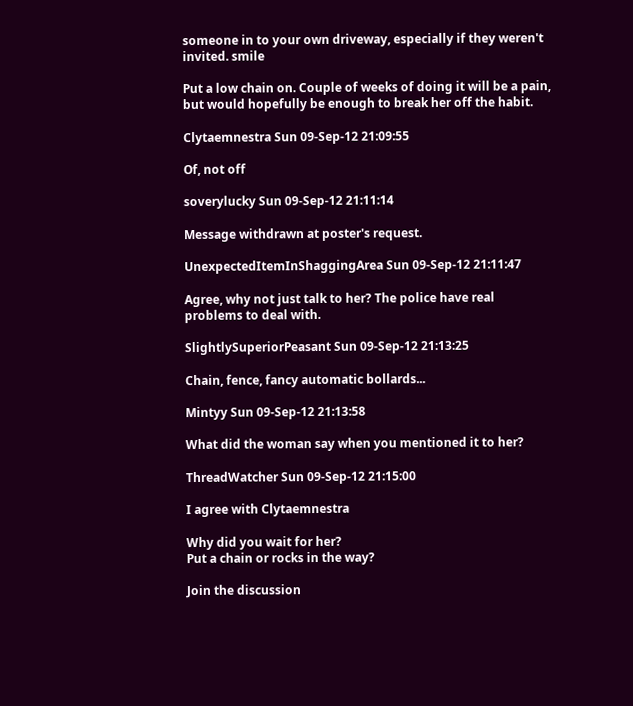someone in to your own driveway, especially if they weren't invited. smile

Put a low chain on. Couple of weeks of doing it will be a pain, but would hopefully be enough to break her off the habit.

Clytaemnestra Sun 09-Sep-12 21:09:55

Of, not off

soverylucky Sun 09-Sep-12 21:11:14

Message withdrawn at poster's request.

UnexpectedItemInShaggingArea Sun 09-Sep-12 21:11:47

Agree, why not just talk to her? The police have real problems to deal with.

SlightlySuperiorPeasant Sun 09-Sep-12 21:13:25

Chain, fence, fancy automatic bollards...

Mintyy Sun 09-Sep-12 21:13:58

What did the woman say when you mentioned it to her?

ThreadWatcher Sun 09-Sep-12 21:15:00

I agree with Clytaemnestra

Why did you wait for her?
Put a chain or rocks in the way?

Join the discussion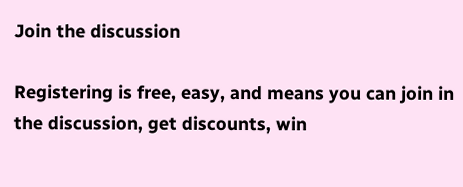Join the discussion

Registering is free, easy, and means you can join in the discussion, get discounts, win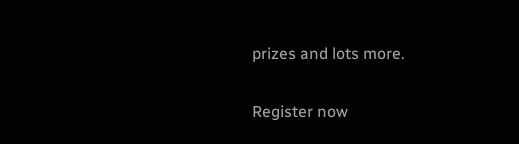prizes and lots more.

Register now